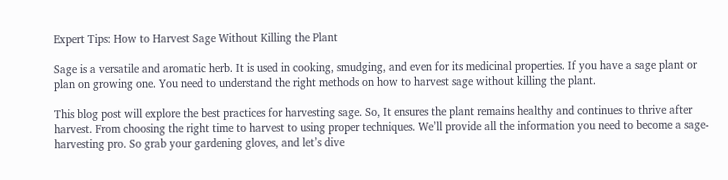Expert Tips: How to Harvest Sage Without Killing the Plant

Sage is a versatile and aromatic herb. It is used in cooking, smudging, and even for its medicinal properties. If you have a sage plant or plan on growing one. You need to understand the right methods on how to harvest sage without killing the plant.

This blog post will explore the best practices for harvesting sage. So, It ensures the plant remains healthy and continues to thrive after harvest. From choosing the right time to harvest to using proper techniques. We’ll provide all the information you need to become a sage-harvesting pro. So grab your gardening gloves, and let’s dive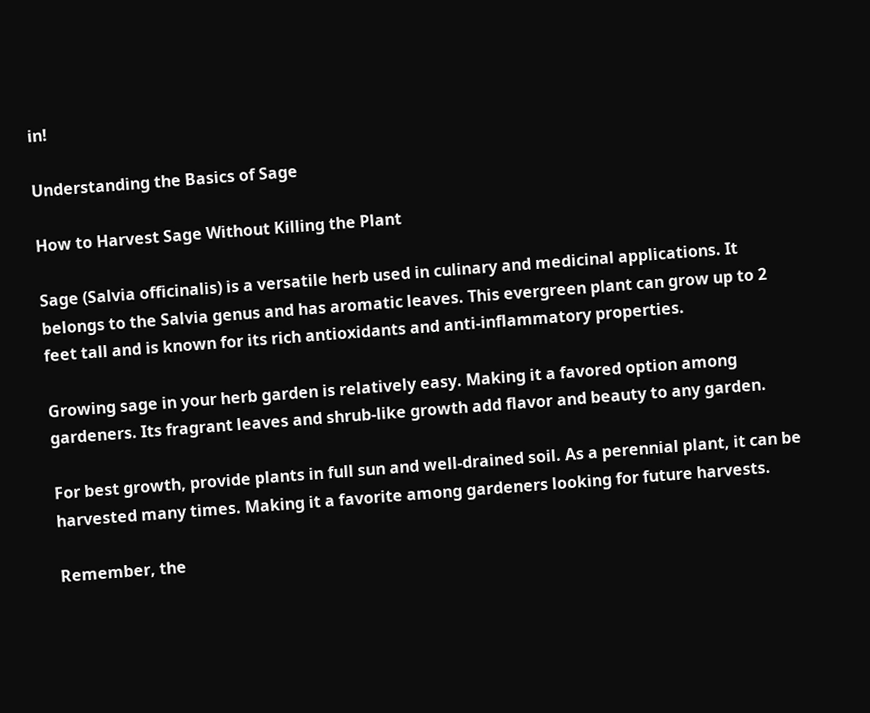in!

Understanding the Basics of Sage

How to Harvest Sage Without Killing the Plant

Sage (Salvia officinalis) is a versatile herb used in culinary and medicinal applications. It belongs to the Salvia genus and has aromatic leaves. This evergreen plant can grow up to 2 feet tall and is known for its rich antioxidants and anti-inflammatory properties.

Growing sage in your herb garden is relatively easy. Making it a favored option among gardeners. Its fragrant leaves and shrub-like growth add flavor and beauty to any garden.

For best growth, provide plants in full sun and well-drained soil. As a perennial plant, it can be harvested many times. Making it a favorite among gardeners looking for future harvests.

Remember, the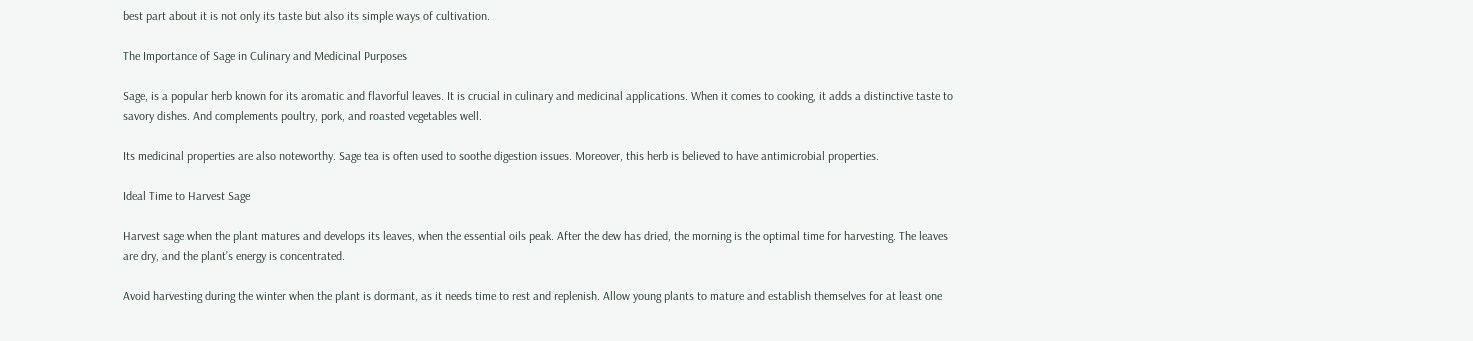best part about it is not only its taste but also its simple ways of cultivation.

The Importance of Sage in Culinary and Medicinal Purposes

Sage, is a popular herb known for its aromatic and flavorful leaves. It is crucial in culinary and medicinal applications. When it comes to cooking, it adds a distinctive taste to savory dishes. And complements poultry, pork, and roasted vegetables well.

Its medicinal properties are also noteworthy. Sage tea is often used to soothe digestion issues. Moreover, this herb is believed to have antimicrobial properties.

Ideal Time to Harvest Sage

Harvest sage when the plant matures and develops its leaves, when the essential oils peak. After the dew has dried, the morning is the optimal time for harvesting. The leaves are dry, and the plant’s energy is concentrated.

Avoid harvesting during the winter when the plant is dormant, as it needs time to rest and replenish. Allow young plants to mature and establish themselves for at least one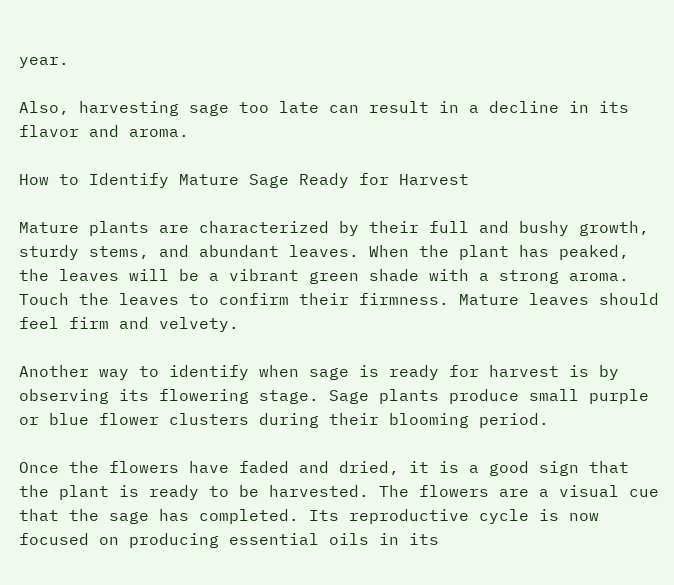year.

Also, harvesting sage too late can result in a decline in its flavor and aroma.

How to Identify Mature Sage Ready for Harvest

Mature plants are characterized by their full and bushy growth, sturdy stems, and abundant leaves. When the plant has peaked, the leaves will be a vibrant green shade with a strong aroma. Touch the leaves to confirm their firmness. Mature leaves should feel firm and velvety.

Another way to identify when sage is ready for harvest is by observing its flowering stage. Sage plants produce small purple or blue flower clusters during their blooming period.

Once the flowers have faded and dried, it is a good sign that the plant is ready to be harvested. The flowers are a visual cue that the sage has completed. Its reproductive cycle is now focused on producing essential oils in its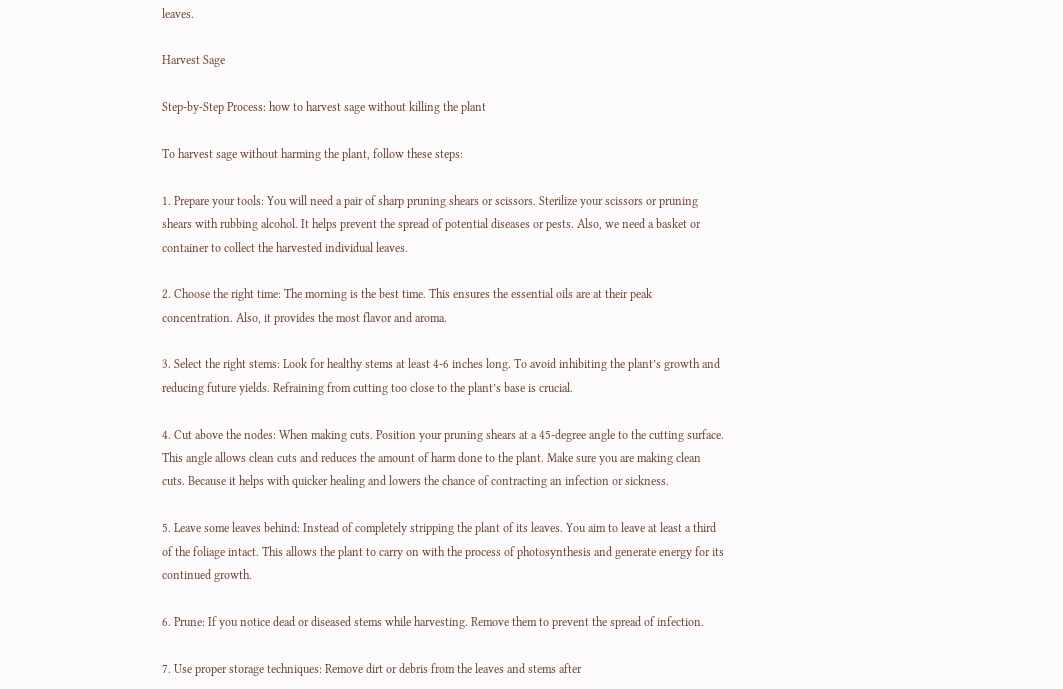leaves.

Harvest Sage

Step-by-Step Process: how to harvest sage without killing the plant

To harvest sage without harming the plant, follow these steps:

1. Prepare your tools: You will need a pair of sharp pruning shears or scissors. Sterilize your scissors or pruning shears with rubbing alcohol. It helps prevent the spread of potential diseases or pests. Also, we need a basket or container to collect the harvested individual leaves.

2. Choose the right time: The morning is the best time. This ensures the essential oils are at their peak concentration. Also, it provides the most flavor and aroma.

3. Select the right stems: Look for healthy stems at least 4-6 inches long. To avoid inhibiting the plant’s growth and reducing future yields. Refraining from cutting too close to the plant’s base is crucial.

4. Cut above the nodes: When making cuts. Position your pruning shears at a 45-degree angle to the cutting surface. This angle allows clean cuts and reduces the amount of harm done to the plant. Make sure you are making clean cuts. Because it helps with quicker healing and lowers the chance of contracting an infection or sickness.

5. Leave some leaves behind: Instead of completely stripping the plant of its leaves. You aim to leave at least a third of the foliage intact. This allows the plant to carry on with the process of photosynthesis and generate energy for its continued growth.

6. Prune: If you notice dead or diseased stems while harvesting. Remove them to prevent the spread of infection.

7. Use proper storage techniques: Remove dirt or debris from the leaves and stems after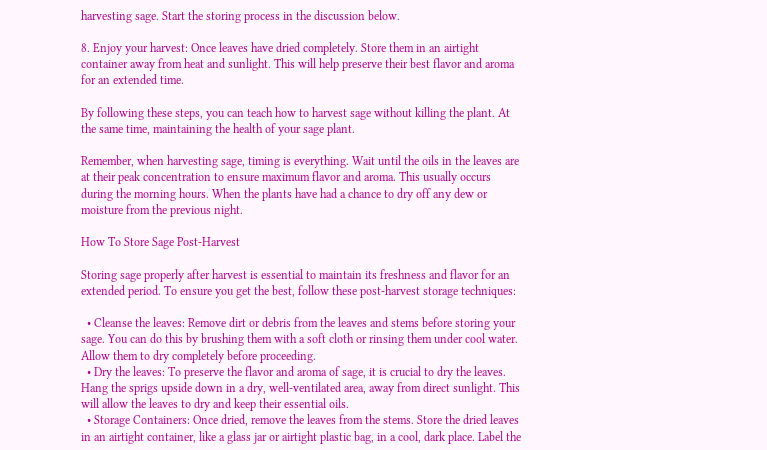harvesting sage. Start the storing process in the discussion below.

8. Enjoy your harvest: Once leaves have dried completely. Store them in an airtight container away from heat and sunlight. This will help preserve their best flavor and aroma for an extended time.

By following these steps, you can teach how to harvest sage without killing the plant. At the same time, maintaining the health of your sage plant.

Remember, when harvesting sage, timing is everything. Wait until the oils in the leaves are at their peak concentration to ensure maximum flavor and aroma. This usually occurs during the morning hours. When the plants have had a chance to dry off any dew or moisture from the previous night.

How To Store Sage Post-Harvest

Storing sage properly after harvest is essential to maintain its freshness and flavor for an extended period. To ensure you get the best, follow these post-harvest storage techniques:

  • Cleanse the leaves: Remove dirt or debris from the leaves and stems before storing your sage. You can do this by brushing them with a soft cloth or rinsing them under cool water. Allow them to dry completely before proceeding.
  • Dry the leaves: To preserve the flavor and aroma of sage, it is crucial to dry the leaves. Hang the sprigs upside down in a dry, well-ventilated area, away from direct sunlight. This will allow the leaves to dry and keep their essential oils.
  • Storage Containers: Once dried, remove the leaves from the stems. Store the dried leaves in an airtight container, like a glass jar or airtight plastic bag, in a cool, dark place. Label the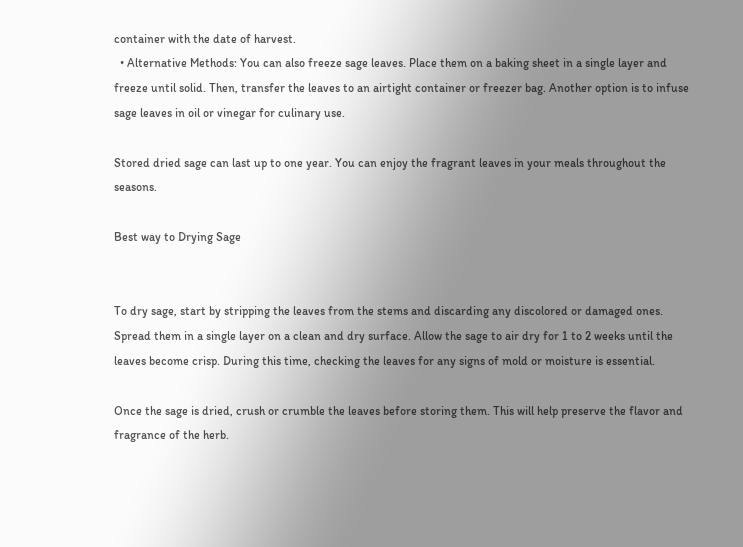container with the date of harvest.
  • Alternative Methods: You can also freeze sage leaves. Place them on a baking sheet in a single layer and freeze until solid. Then, transfer the leaves to an airtight container or freezer bag. Another option is to infuse sage leaves in oil or vinegar for culinary use.

Stored dried sage can last up to one year. You can enjoy the fragrant leaves in your meals throughout the seasons.

Best way to Drying Sage


To dry sage, start by stripping the leaves from the stems and discarding any discolored or damaged ones. Spread them in a single layer on a clean and dry surface. Allow the sage to air dry for 1 to 2 weeks until the leaves become crisp. During this time, checking the leaves for any signs of mold or moisture is essential.

Once the sage is dried, crush or crumble the leaves before storing them. This will help preserve the flavor and fragrance of the herb.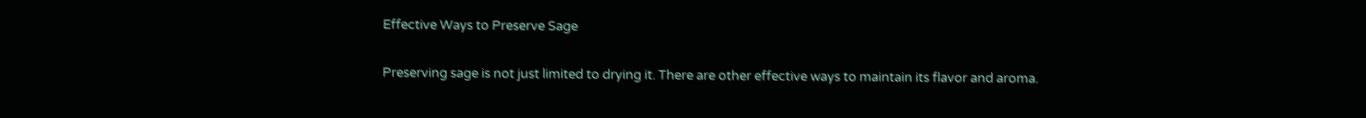Effective Ways to Preserve Sage

Preserving sage is not just limited to drying it. There are other effective ways to maintain its flavor and aroma.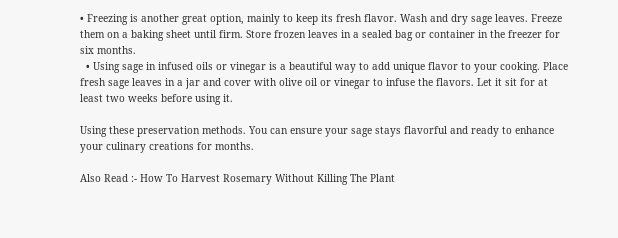• Freezing is another great option, mainly to keep its fresh flavor. Wash and dry sage leaves. Freeze them on a baking sheet until firm. Store frozen leaves in a sealed bag or container in the freezer for six months.
  • Using sage in infused oils or vinegar is a beautiful way to add unique flavor to your cooking. Place fresh sage leaves in a jar and cover with olive oil or vinegar to infuse the flavors. Let it sit for at least two weeks before using it.

Using these preservation methods. You can ensure your sage stays flavorful and ready to enhance your culinary creations for months.

Also Read :- How To Harvest Rosemary Without Killing The Plant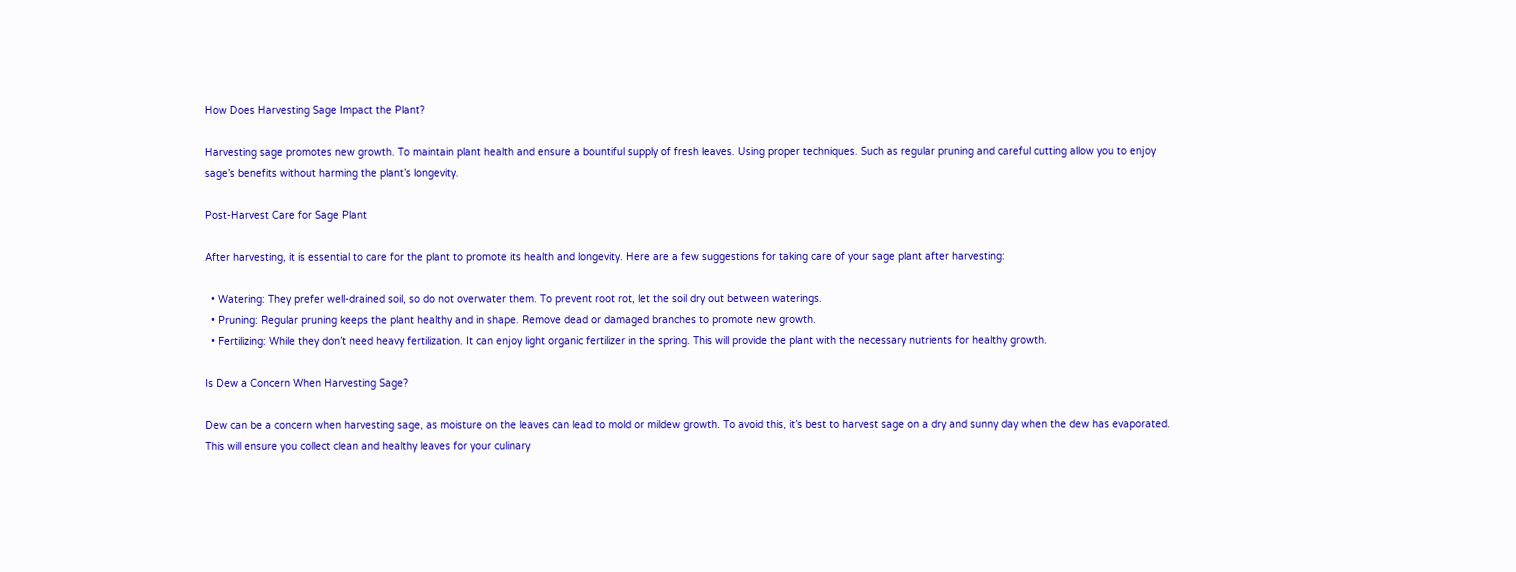How Does Harvesting Sage Impact the Plant?

Harvesting sage promotes new growth. To maintain plant health and ensure a bountiful supply of fresh leaves. Using proper techniques. Such as regular pruning and careful cutting allow you to enjoy sage’s benefits without harming the plant’s longevity.

Post-Harvest Care for Sage Plant

After harvesting, it is essential to care for the plant to promote its health and longevity. Here are a few suggestions for taking care of your sage plant after harvesting:

  • Watering: They prefer well-drained soil, so do not overwater them. To prevent root rot, let the soil dry out between waterings.
  • Pruning: Regular pruning keeps the plant healthy and in shape. Remove dead or damaged branches to promote new growth.
  • Fertilizing: While they don’t need heavy fertilization. It can enjoy light organic fertilizer in the spring. This will provide the plant with the necessary nutrients for healthy growth.

Is Dew a Concern When Harvesting Sage?

Dew can be a concern when harvesting sage, as moisture on the leaves can lead to mold or mildew growth. To avoid this, it’s best to harvest sage on a dry and sunny day when the dew has evaporated. This will ensure you collect clean and healthy leaves for your culinary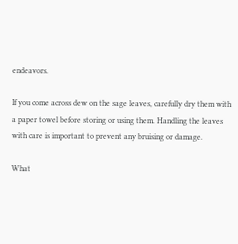endeavors.

If you come across dew on the sage leaves, carefully dry them with a paper towel before storing or using them. Handling the leaves with care is important to prevent any bruising or damage.

What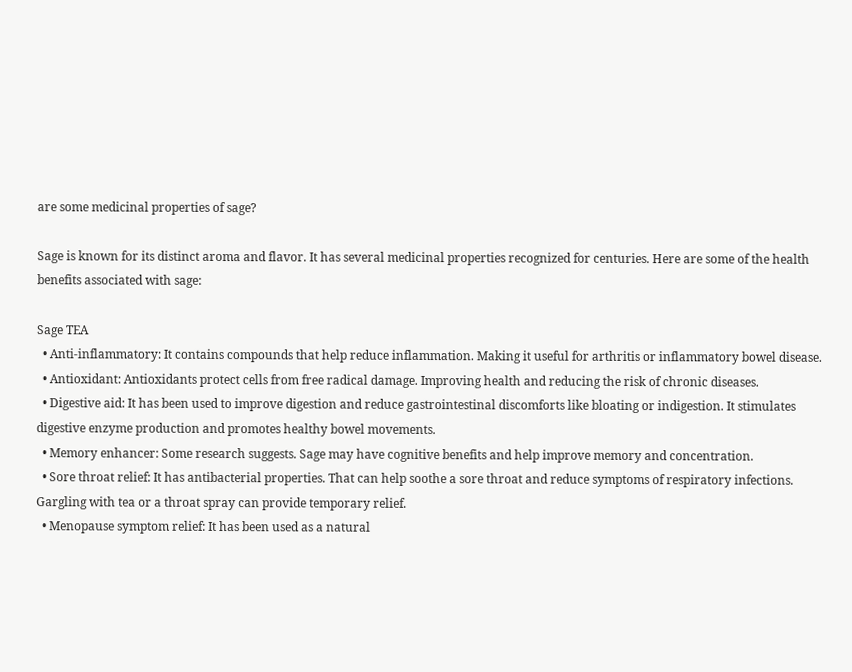are some medicinal properties of sage?

Sage is known for its distinct aroma and flavor. It has several medicinal properties recognized for centuries. Here are some of the health benefits associated with sage:

Sage TEA
  • Anti-inflammatory: It contains compounds that help reduce inflammation. Making it useful for arthritis or inflammatory bowel disease.
  • Antioxidant: Antioxidants protect cells from free radical damage. Improving health and reducing the risk of chronic diseases.
  • Digestive aid: It has been used to improve digestion and reduce gastrointestinal discomforts like bloating or indigestion. It stimulates digestive enzyme production and promotes healthy bowel movements.
  • Memory enhancer: Some research suggests. Sage may have cognitive benefits and help improve memory and concentration.
  • Sore throat relief: It has antibacterial properties. That can help soothe a sore throat and reduce symptoms of respiratory infections. Gargling with tea or a throat spray can provide temporary relief.
  • Menopause symptom relief: It has been used as a natural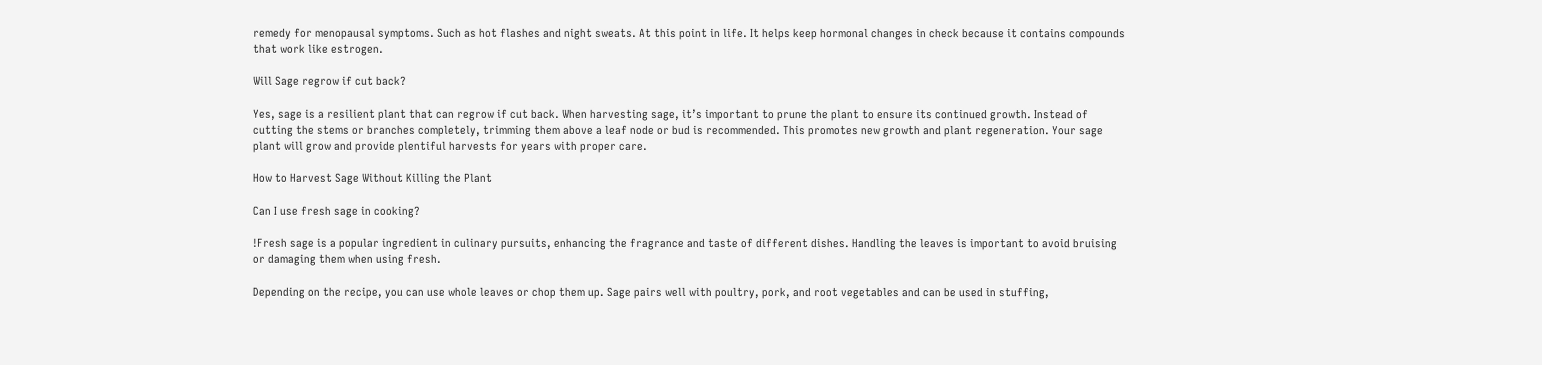remedy for menopausal symptoms. Such as hot flashes and night sweats. At this point in life. It helps keep hormonal changes in check because it contains compounds that work like estrogen.

Will Sage regrow if cut back?

Yes, sage is a resilient plant that can regrow if cut back. When harvesting sage, it’s important to prune the plant to ensure its continued growth. Instead of cutting the stems or branches completely, trimming them above a leaf node or bud is recommended. This promotes new growth and plant regeneration. Your sage plant will grow and provide plentiful harvests for years with proper care.

How to Harvest Sage Without Killing the Plant

Can I use fresh sage in cooking?

!Fresh sage is a popular ingredient in culinary pursuits, enhancing the fragrance and taste of different dishes. Handling the leaves is important to avoid bruising or damaging them when using fresh.

Depending on the recipe, you can use whole leaves or chop them up. Sage pairs well with poultry, pork, and root vegetables and can be used in stuffing,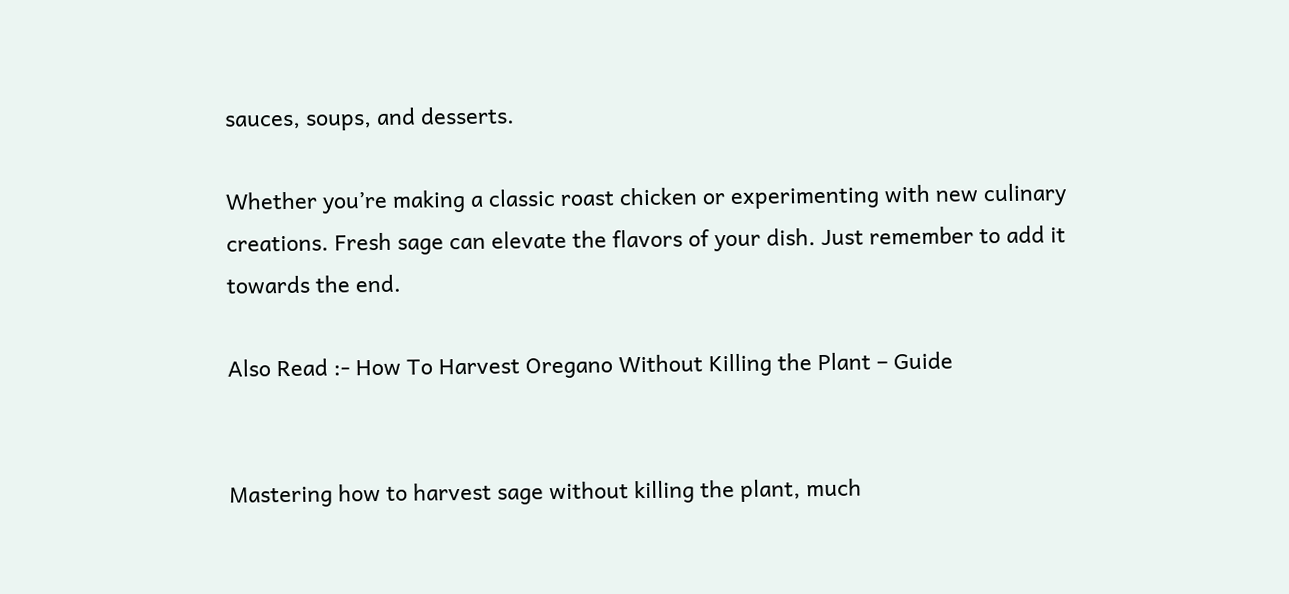sauces, soups, and desserts.

Whether you’re making a classic roast chicken or experimenting with new culinary creations. Fresh sage can elevate the flavors of your dish. Just remember to add it towards the end.

Also Read :- How To Harvest Oregano Without Killing the Plant – Guide


Mastering how to harvest sage without killing the plant, much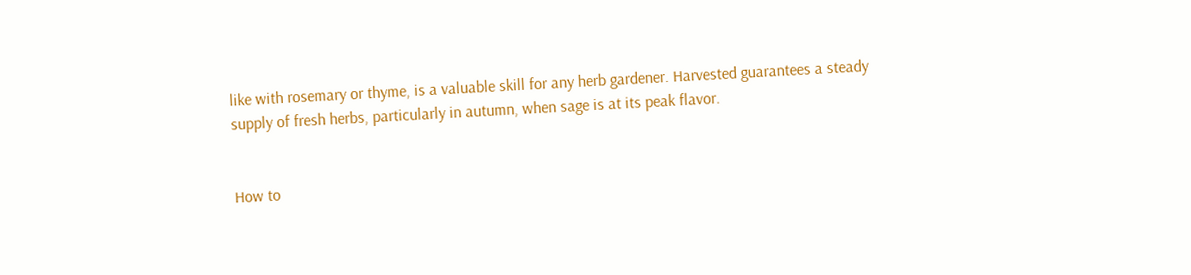like with rosemary or thyme, is a valuable skill for any herb gardener. Harvested guarantees a steady supply of fresh herbs, particularly in autumn, when sage is at its peak flavor.


How to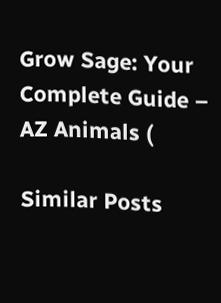Grow Sage: Your Complete Guide – AZ Animals (

Similar Posts